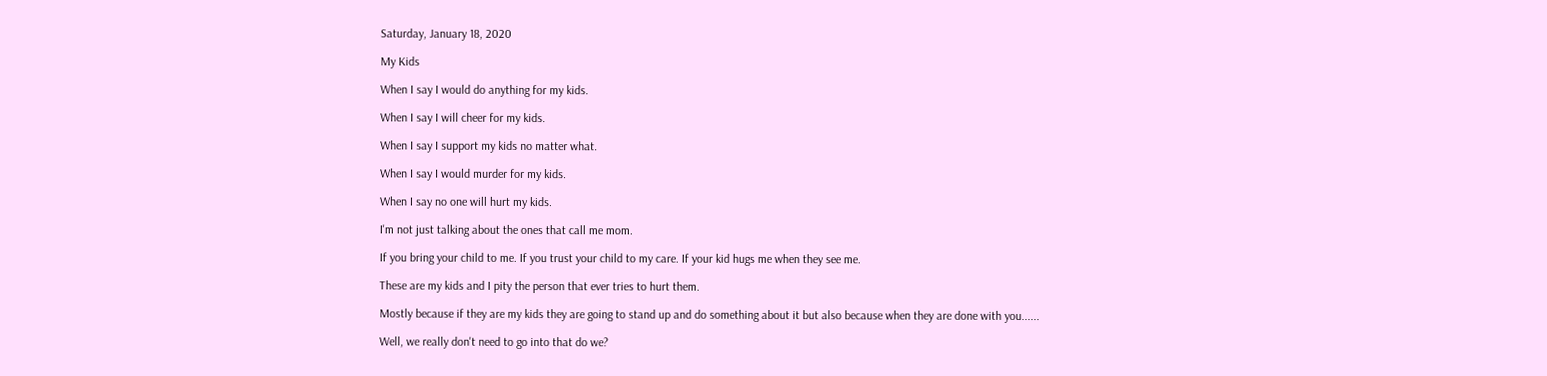Saturday, January 18, 2020

My Kids

When I say I would do anything for my kids.

When I say I will cheer for my kids.

When I say I support my kids no matter what.

When I say I would murder for my kids.

When I say no one will hurt my kids.

I'm not just talking about the ones that call me mom.

If you bring your child to me. If you trust your child to my care. If your kid hugs me when they see me.

These are my kids and I pity the person that ever tries to hurt them.

Mostly because if they are my kids they are going to stand up and do something about it but also because when they are done with you......

Well, we really don't need to go into that do we?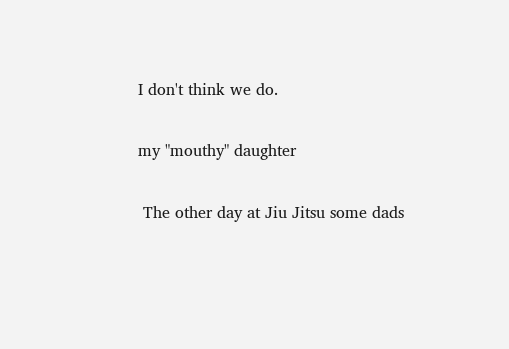I don't think we do.

my "mouthy" daughter

 The other day at Jiu Jitsu some dads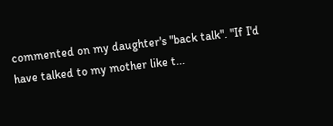commented on my daughter's "back talk". "If I'd have talked to my mother like t...